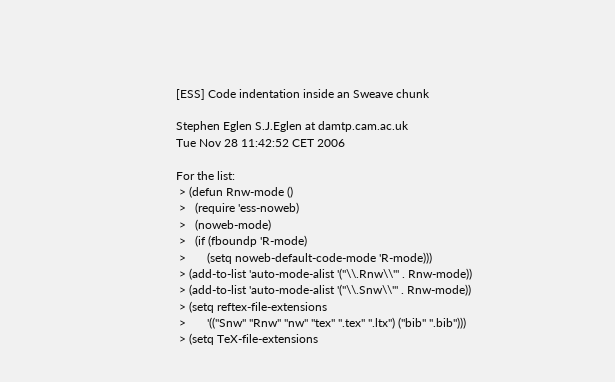[ESS] Code indentation inside an Sweave chunk

Stephen Eglen S.J.Eglen at damtp.cam.ac.uk
Tue Nov 28 11:42:52 CET 2006

For the list:
 > (defun Rnw-mode ()
 >   (require 'ess-noweb)
 >   (noweb-mode)
 >   (if (fboundp 'R-mode)
 >       (setq noweb-default-code-mode 'R-mode)))
 > (add-to-list 'auto-mode-alist '("\\.Rnw\\'" . Rnw-mode))
 > (add-to-list 'auto-mode-alist '("\\.Snw\\'" . Rnw-mode))
 > (setq reftex-file-extensions
 >       '(("Snw" "Rnw" "nw" "tex" ".tex" ".ltx") ("bib" ".bib")))
 > (setq TeX-file-extensions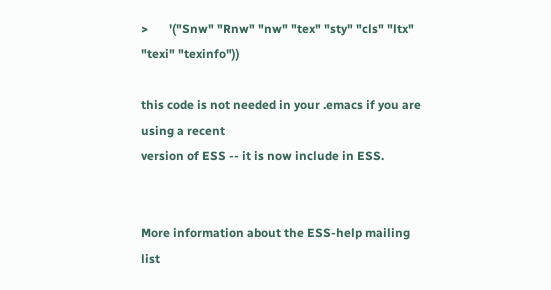>       '("Snw" "Rnw" "nw" "tex" "sty" "cls" "ltx" "texi" "texinfo"))

this code is not needed in your .emacs if you are using a recent
version of ESS -- it is now include in ESS.


More information about the ESS-help mailing list